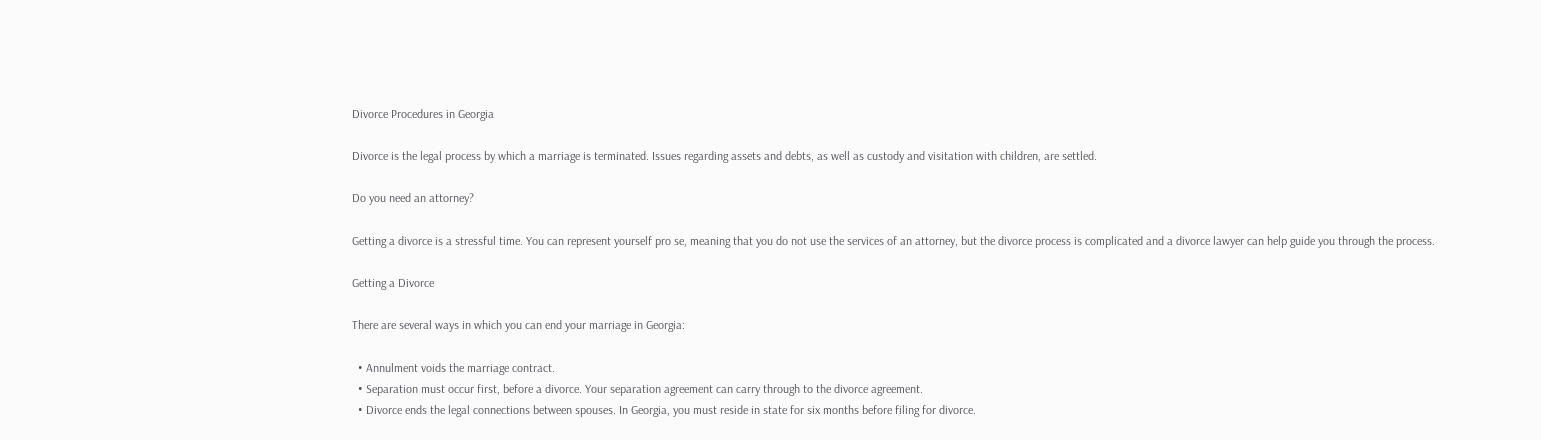Divorce Procedures in Georgia

Divorce is the legal process by which a marriage is terminated. Issues regarding assets and debts, as well as custody and visitation with children, are settled.

Do you need an attorney?

Getting a divorce is a stressful time. You can represent yourself pro se, meaning that you do not use the services of an attorney, but the divorce process is complicated and a divorce lawyer can help guide you through the process.

Getting a Divorce

There are several ways in which you can end your marriage in Georgia:

  • Annulment voids the marriage contract.
  • Separation must occur first, before a divorce. Your separation agreement can carry through to the divorce agreement.
  • Divorce ends the legal connections between spouses. In Georgia, you must reside in state for six months before filing for divorce.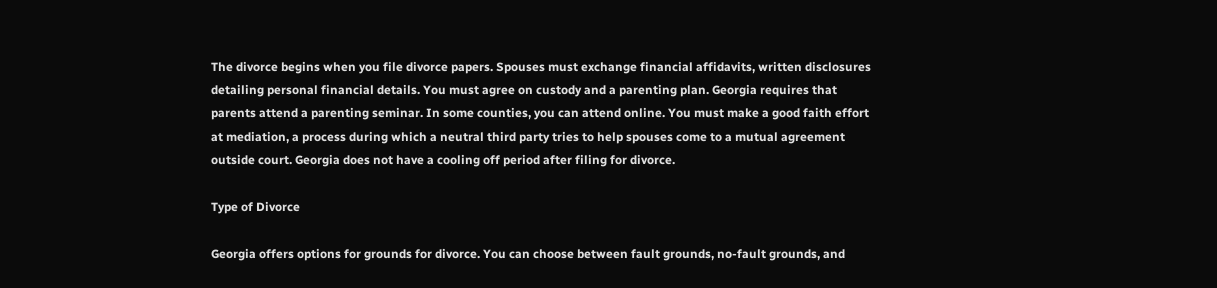The divorce begins when you file divorce papers. Spouses must exchange financial affidavits, written disclosures detailing personal financial details. You must agree on custody and a parenting plan. Georgia requires that parents attend a parenting seminar. In some counties, you can attend online. You must make a good faith effort at mediation, a process during which a neutral third party tries to help spouses come to a mutual agreement outside court. Georgia does not have a cooling off period after filing for divorce.

Type of Divorce

Georgia offers options for grounds for divorce. You can choose between fault grounds, no-fault grounds, and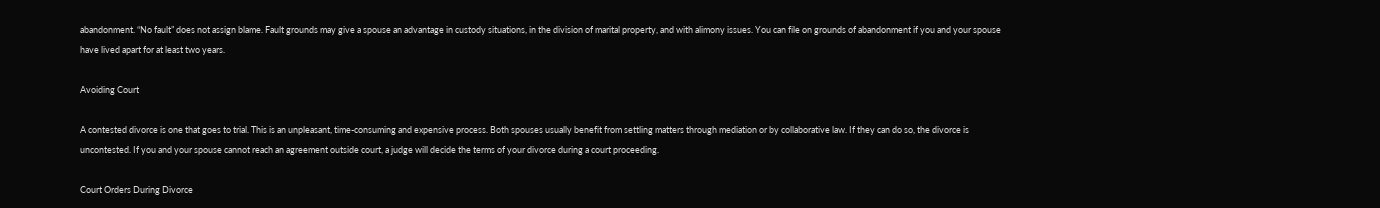abandonment. “No fault” does not assign blame. Fault grounds may give a spouse an advantage in custody situations, in the division of marital property, and with alimony issues. You can file on grounds of abandonment if you and your spouse have lived apart for at least two years.

Avoiding Court

A contested divorce is one that goes to trial. This is an unpleasant, time-consuming and expensive process. Both spouses usually benefit from settling matters through mediation or by collaborative law. If they can do so, the divorce is uncontested. If you and your spouse cannot reach an agreement outside court, a judge will decide the terms of your divorce during a court proceeding.

Court Orders During Divorce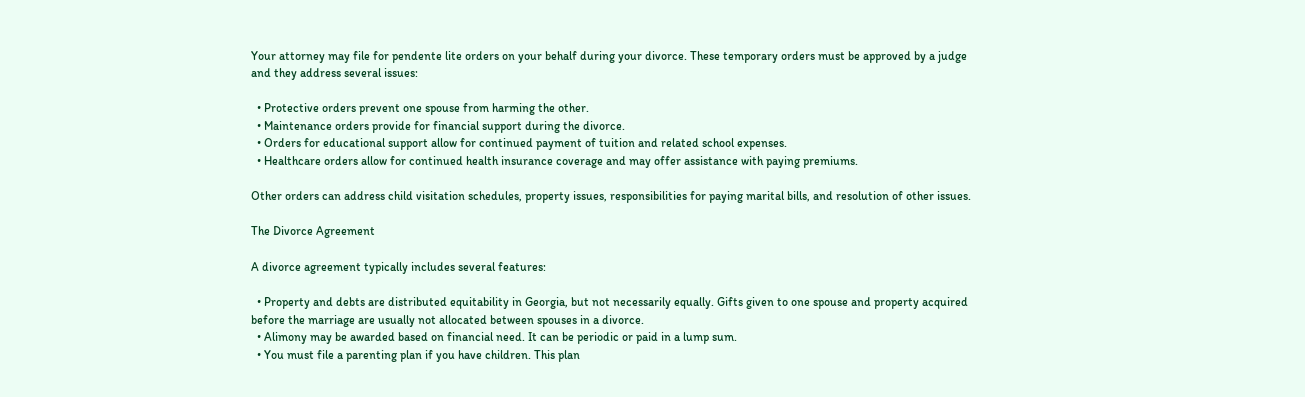Your attorney may file for pendente lite orders on your behalf during your divorce. These temporary orders must be approved by a judge and they address several issues:

  • Protective orders prevent one spouse from harming the other.
  • Maintenance orders provide for financial support during the divorce.
  • Orders for educational support allow for continued payment of tuition and related school expenses.
  • Healthcare orders allow for continued health insurance coverage and may offer assistance with paying premiums.

Other orders can address child visitation schedules, property issues, responsibilities for paying marital bills, and resolution of other issues.

The Divorce Agreement

A divorce agreement typically includes several features:

  • Property and debts are distributed equitability in Georgia, but not necessarily equally. Gifts given to one spouse and property acquired before the marriage are usually not allocated between spouses in a divorce.
  • Alimony may be awarded based on financial need. It can be periodic or paid in a lump sum.
  • You must file a parenting plan if you have children. This plan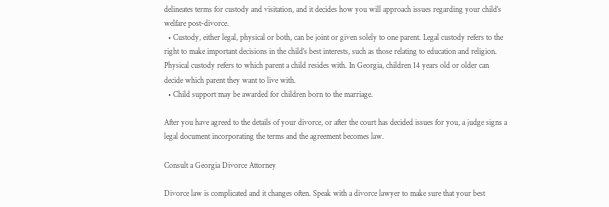delineates terms for custody and visitation, and it decides how you will approach issues regarding your child’s welfare post-divorce.
  • Custody, either legal, physical or both, can be joint or given solely to one parent. Legal custody refers to the right to make important decisions in the child’s best interests, such as those relating to education and religion. Physical custody refers to which parent a child resides with. In Georgia, children 14 years old or older can decide which parent they want to live with.
  • Child support may be awarded for children born to the marriage.

After you have agreed to the details of your divorce, or after the court has decided issues for you, a judge signs a legal document incorporating the terms and the agreement becomes law.

Consult a Georgia Divorce Attorney

Divorce law is complicated and it changes often. Speak with a divorce lawyer to make sure that your best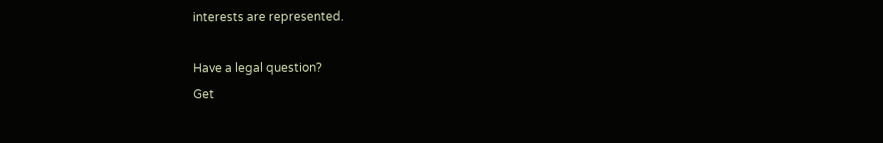interests are represented.

Have a legal question?
Get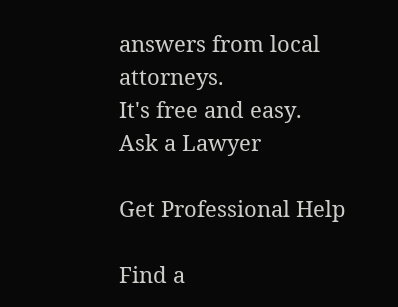answers from local attorneys.
It's free and easy.
Ask a Lawyer

Get Professional Help

Find a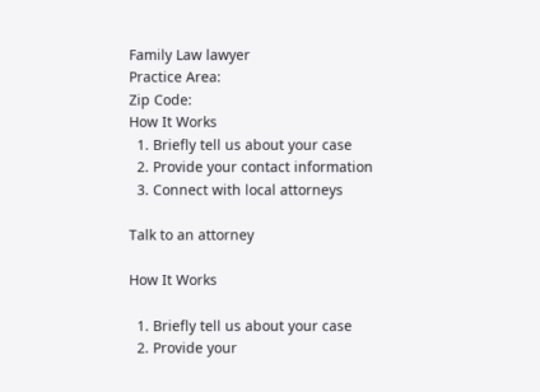Family Law lawyer
Practice Area:
Zip Code:
How It Works
  1. Briefly tell us about your case
  2. Provide your contact information
  3. Connect with local attorneys

Talk to an attorney

How It Works

  1. Briefly tell us about your case
  2. Provide your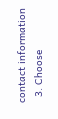contact information
  3. Choose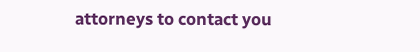attorneys to contact you